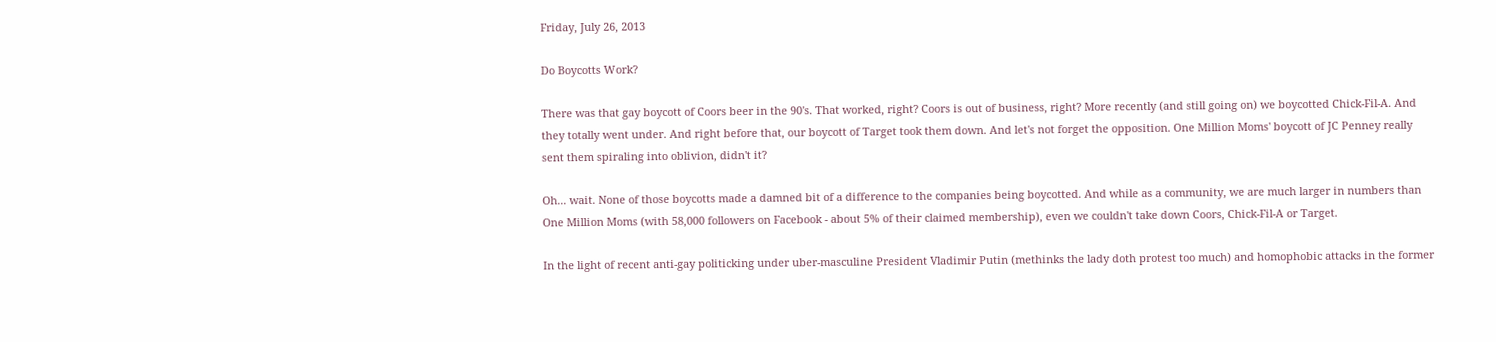Friday, July 26, 2013

Do Boycotts Work?

There was that gay boycott of Coors beer in the 90's. That worked, right? Coors is out of business, right? More recently (and still going on) we boycotted Chick-Fil-A. And they totally went under. And right before that, our boycott of Target took them down. And let's not forget the opposition. One Million Moms' boycott of JC Penney really sent them spiraling into oblivion, didn't it?

Oh... wait. None of those boycotts made a damned bit of a difference to the companies being boycotted. And while as a community, we are much larger in numbers than One Million Moms (with 58,000 followers on Facebook - about 5% of their claimed membership), even we couldn't take down Coors, Chick-Fil-A or Target.

In the light of recent anti-gay politicking under uber-masculine President Vladimir Putin (methinks the lady doth protest too much) and homophobic attacks in the former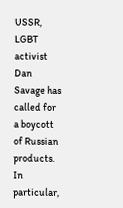USSR, LGBT activist Dan Savage has called for a boycott of Russian products. In particular,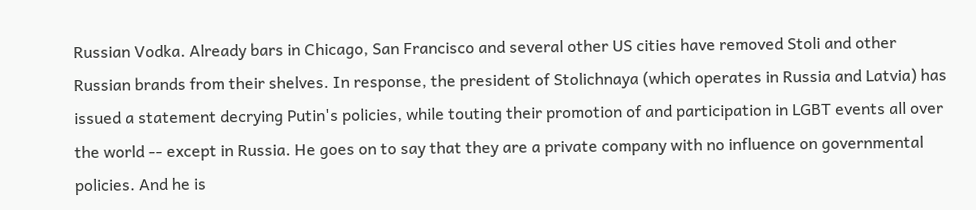Russian Vodka. Already bars in Chicago, San Francisco and several other US cities have removed Stoli and other Russian brands from their shelves. In response, the president of Stolichnaya (which operates in Russia and Latvia) has issued a statement decrying Putin's policies, while touting their promotion of and participation in LGBT events all over the world -- except in Russia. He goes on to say that they are a private company with no influence on governmental policies. And he is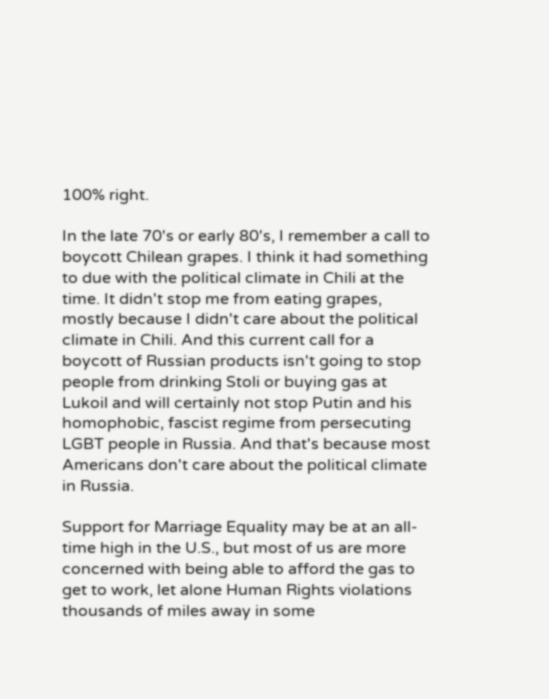100% right.

In the late 70's or early 80's, I remember a call to boycott Chilean grapes. I think it had something to due with the political climate in Chili at the time. It didn't stop me from eating grapes, mostly because I didn't care about the political climate in Chili. And this current call for a boycott of Russian products isn't going to stop people from drinking Stoli or buying gas at Lukoil and will certainly not stop Putin and his homophobic, fascist regime from persecuting LGBT people in Russia. And that's because most Americans don't care about the political climate in Russia.

Support for Marriage Equality may be at an all-time high in the U.S., but most of us are more concerned with being able to afford the gas to get to work, let alone Human Rights violations thousands of miles away in some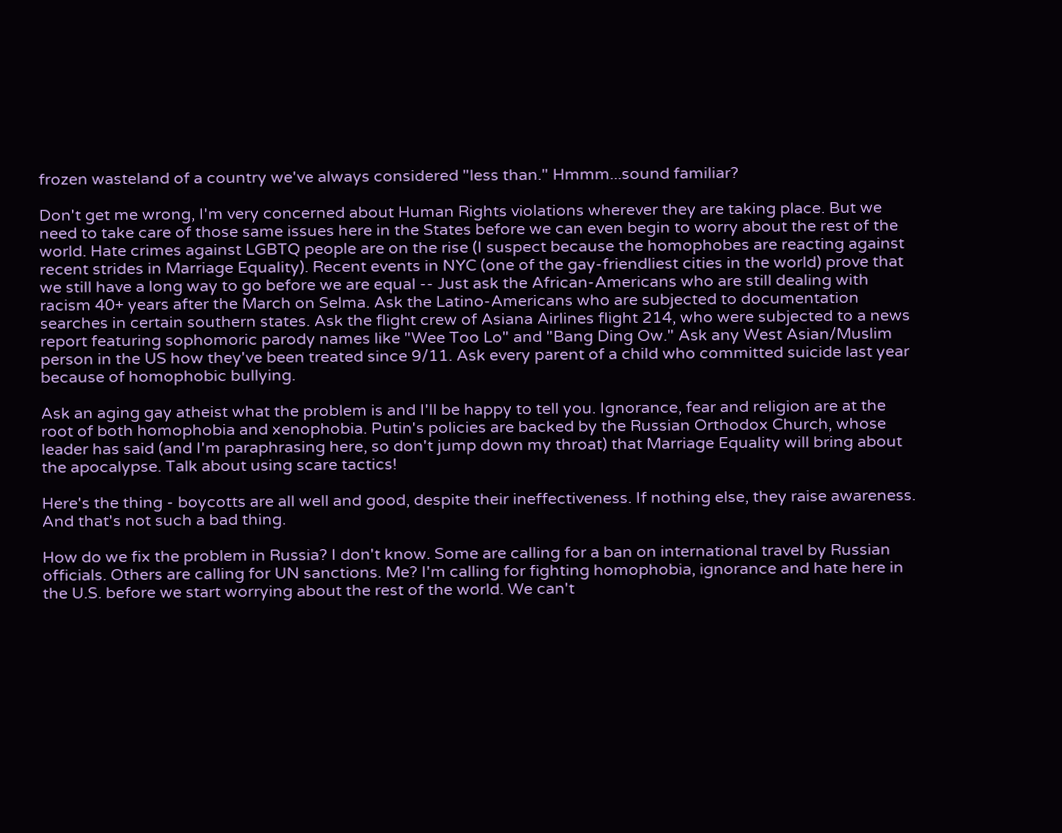frozen wasteland of a country we've always considered "less than." Hmmm...sound familiar?

Don't get me wrong, I'm very concerned about Human Rights violations wherever they are taking place. But we need to take care of those same issues here in the States before we can even begin to worry about the rest of the world. Hate crimes against LGBTQ people are on the rise (I suspect because the homophobes are reacting against recent strides in Marriage Equality). Recent events in NYC (one of the gay-friendliest cities in the world) prove that we still have a long way to go before we are equal -- Just ask the African-Americans who are still dealing with racism 40+ years after the March on Selma. Ask the Latino-Americans who are subjected to documentation searches in certain southern states. Ask the flight crew of Asiana Airlines flight 214, who were subjected to a news report featuring sophomoric parody names like "Wee Too Lo" and "Bang Ding Ow." Ask any West Asian/Muslim person in the US how they've been treated since 9/11. Ask every parent of a child who committed suicide last year because of homophobic bullying.

Ask an aging gay atheist what the problem is and I'll be happy to tell you. Ignorance, fear and religion are at the root of both homophobia and xenophobia. Putin's policies are backed by the Russian Orthodox Church, whose leader has said (and I'm paraphrasing here, so don't jump down my throat) that Marriage Equality will bring about the apocalypse. Talk about using scare tactics!

Here's the thing - boycotts are all well and good, despite their ineffectiveness. If nothing else, they raise awareness. And that's not such a bad thing.

How do we fix the problem in Russia? I don't know. Some are calling for a ban on international travel by Russian officials. Others are calling for UN sanctions. Me? I'm calling for fighting homophobia, ignorance and hate here in the U.S. before we start worrying about the rest of the world. We can't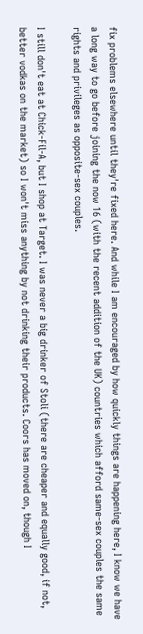fix problems elsewhere until they're fixed here. And while I am encouraged by how quickly things are happening here, I know we have a long way to go before joining the now 16 (with the recent addition of the UK) countries which afford same-sex couples the same rights and privileges as opposite-sex couples.

I still don't eat at Chick-Fil-A, but I shop at Target. I was never a big drinker of Stoli (there are cheaper and equally good, if not, better vodkas on the market) so I won't miss anything by not drinking their products. Coors has moved on, though I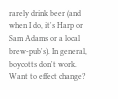rarely drink beer (and when I do, it's Harp or Sam Adams or a local brew-pub's). In general, boycotts don't work. Want to effect change?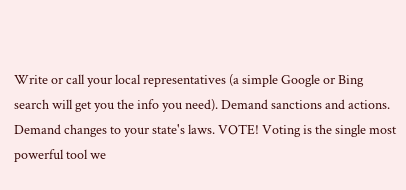Write or call your local representatives (a simple Google or Bing search will get you the info you need). Demand sanctions and actions. Demand changes to your state's laws. VOTE! Voting is the single most powerful tool we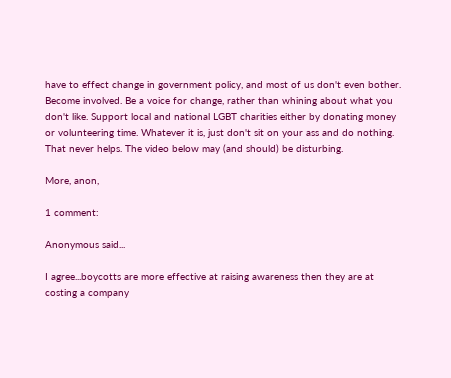have to effect change in government policy, and most of us don't even bother. Become involved. Be a voice for change, rather than whining about what you don't like. Support local and national LGBT charities either by donating money or volunteering time. Whatever it is, just don't sit on your ass and do nothing. That never helps. The video below may (and should) be disturbing.

More, anon,

1 comment:

Anonymous said...

I agree...boycotts are more effective at raising awareness then they are at costing a company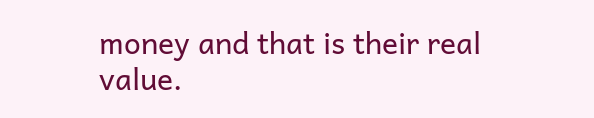money and that is their real value.